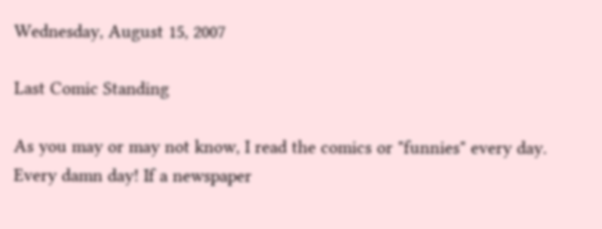Wednesday, August 15, 2007

Last Comic Standing

As you may or may not know, I read the comics or "funnies" every day. Every damn day! If a newspaper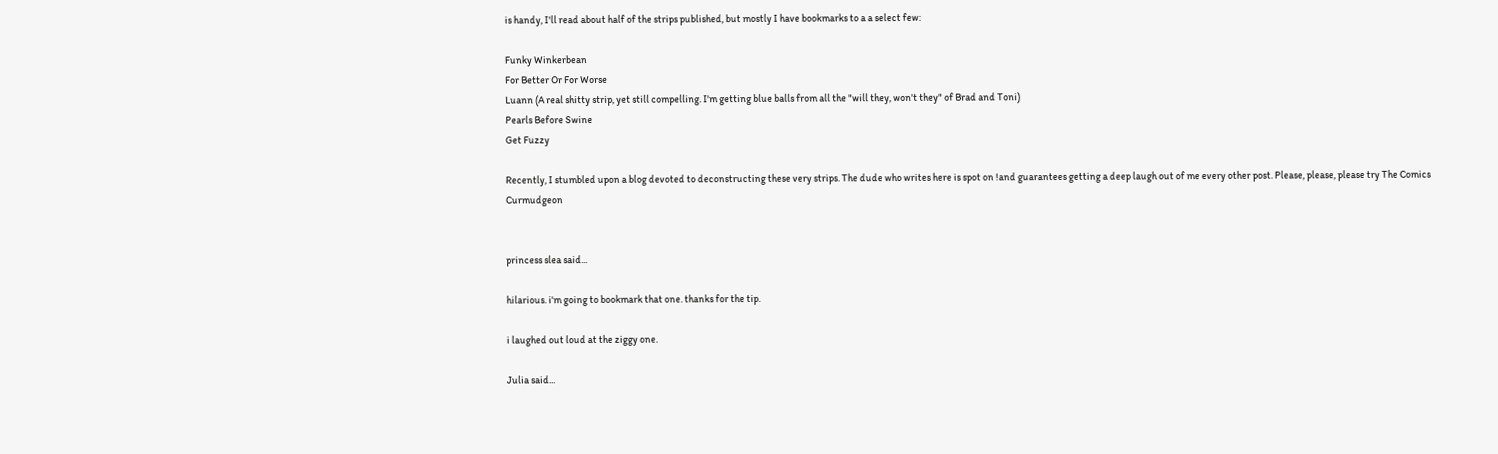is handy, I'll read about half of the strips published, but mostly I have bookmarks to a a select few:

Funky Winkerbean
For Better Or For Worse
Luann (A real shitty strip, yet still compelling. I'm getting blue balls from all the "will they, won't they" of Brad and Toni)
Pearls Before Swine
Get Fuzzy

Recently, I stumbled upon a blog devoted to deconstructing these very strips. The dude who writes here is spot on !and guarantees getting a deep laugh out of me every other post. Please, please, please try The Comics Curmudgeon


princess slea said...

hilarious. i'm going to bookmark that one. thanks for the tip.

i laughed out loud at the ziggy one.

Julia said...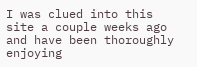I was clued into this site a couple weeks ago and have been thoroughly enjoying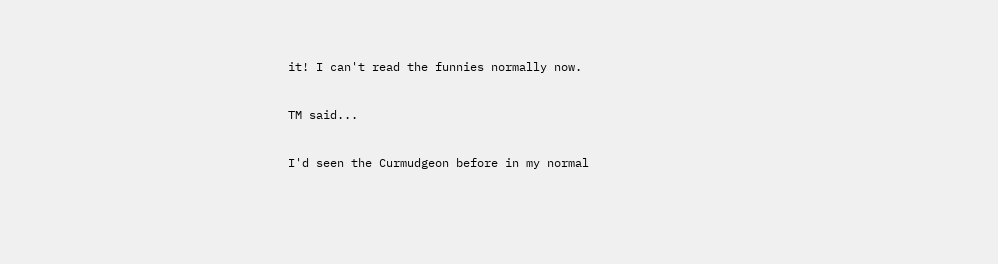it! I can't read the funnies normally now.

TM said...

I'd seen the Curmudgeon before in my normal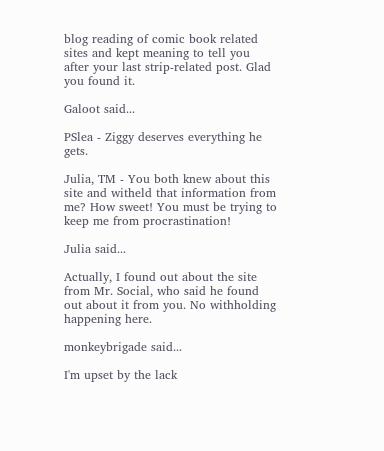blog reading of comic book related sites and kept meaning to tell you after your last strip-related post. Glad you found it.

Galoot said...

PSlea - Ziggy deserves everything he gets.

Julia, TM - You both knew about this site and witheld that information from me? How sweet! You must be trying to keep me from procrastination!

Julia said...

Actually, I found out about the site from Mr. Social, who said he found out about it from you. No withholding happening here.

monkeybrigade said...

I'm upset by the lack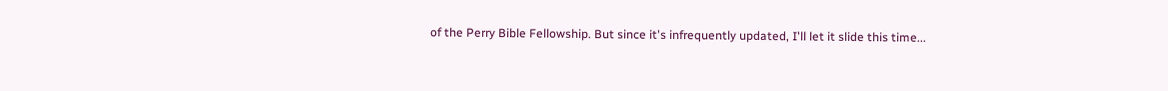of the Perry Bible Fellowship. But since it's infrequently updated, I'll let it slide this time...